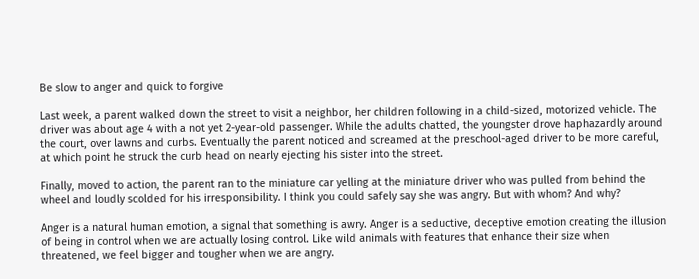Be slow to anger and quick to forgive

Last week, a parent walked down the street to visit a neighbor, her children following in a child-sized, motorized vehicle. The driver was about age 4 with a not yet 2-year-old passenger. While the adults chatted, the youngster drove haphazardly around the court, over lawns and curbs. Eventually the parent noticed and screamed at the preschool-aged driver to be more careful, at which point he struck the curb head on nearly ejecting his sister into the street.

Finally, moved to action, the parent ran to the miniature car yelling at the miniature driver who was pulled from behind the wheel and loudly scolded for his irresponsibility. I think you could safely say she was angry. But with whom? And why?

Anger is a natural human emotion, a signal that something is awry. Anger is a seductive, deceptive emotion creating the illusion of being in control when we are actually losing control. Like wild animals with features that enhance their size when threatened, we feel bigger and tougher when we are angry.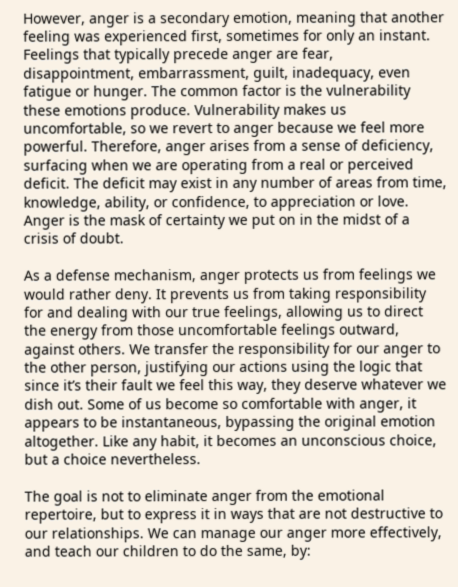However, anger is a secondary emotion, meaning that another feeling was experienced first, sometimes for only an instant. Feelings that typically precede anger are fear, disappointment, embarrassment, guilt, inadequacy, even fatigue or hunger. The common factor is the vulnerability these emotions produce. Vulnerability makes us uncomfortable, so we revert to anger because we feel more powerful. Therefore, anger arises from a sense of deficiency, surfacing when we are operating from a real or perceived deficit. The deficit may exist in any number of areas from time, knowledge, ability, or confidence, to appreciation or love. Anger is the mask of certainty we put on in the midst of a crisis of doubt.

As a defense mechanism, anger protects us from feelings we would rather deny. It prevents us from taking responsibility for and dealing with our true feelings, allowing us to direct the energy from those uncomfortable feelings outward, against others. We transfer the responsibility for our anger to the other person, justifying our actions using the logic that since it’s their fault we feel this way, they deserve whatever we dish out. Some of us become so comfortable with anger, it appears to be instantaneous, bypassing the original emotion altogether. Like any habit, it becomes an unconscious choice, but a choice nevertheless.

The goal is not to eliminate anger from the emotional repertoire, but to express it in ways that are not destructive to our relationships. We can manage our anger more effectively, and teach our children to do the same, by: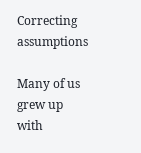Correcting assumptions

Many of us grew up with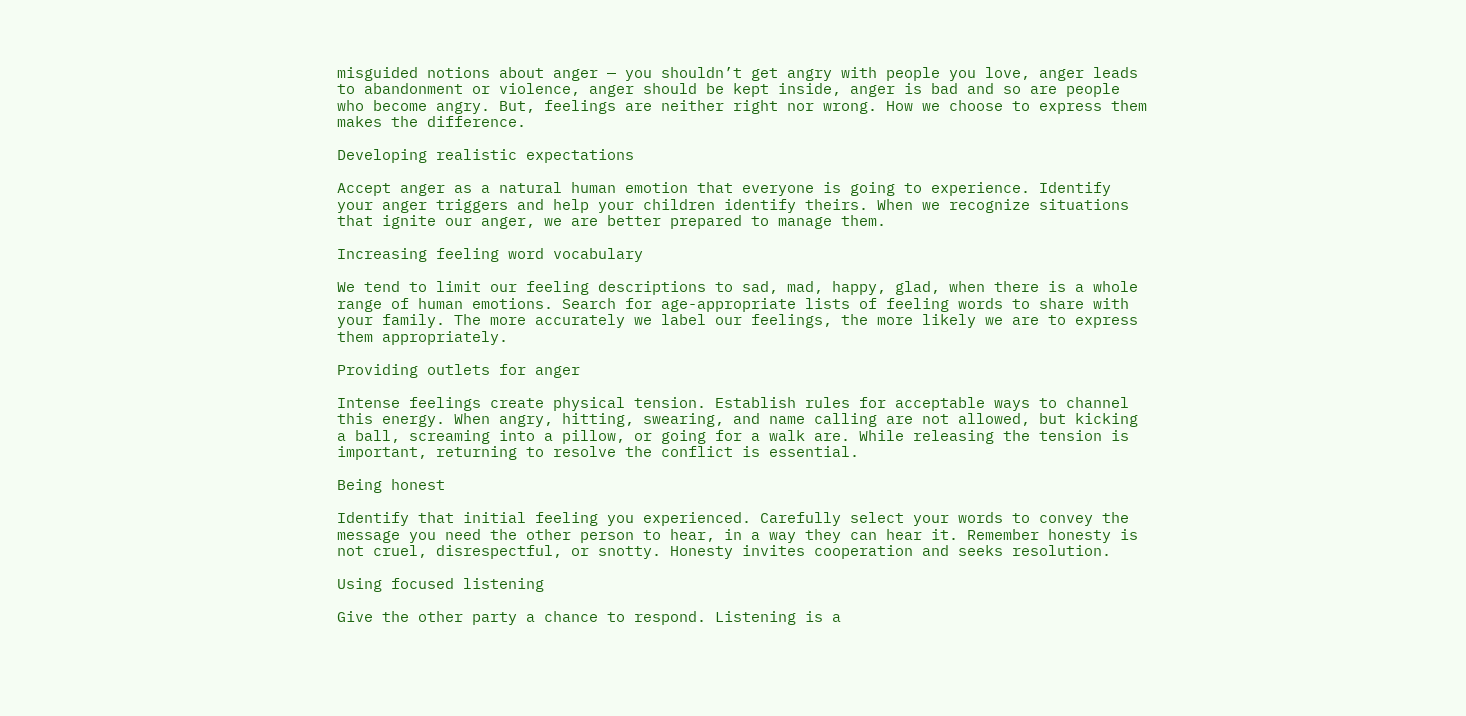misguided notions about anger — you shouldn’t get angry with people you love, anger leads to abandonment or violence, anger should be kept inside, anger is bad and so are people who become angry. But, feelings are neither right nor wrong. How we choose to express them makes the difference.

Developing realistic expectations

Accept anger as a natural human emotion that everyone is going to experience. Identify your anger triggers and help your children identify theirs. When we recognize situations that ignite our anger, we are better prepared to manage them.

Increasing feeling word vocabulary

We tend to limit our feeling descriptions to sad, mad, happy, glad, when there is a whole range of human emotions. Search for age-appropriate lists of feeling words to share with your family. The more accurately we label our feelings, the more likely we are to express them appropriately.

Providing outlets for anger

Intense feelings create physical tension. Establish rules for acceptable ways to channel this energy. When angry, hitting, swearing, and name calling are not allowed, but kicking a ball, screaming into a pillow, or going for a walk are. While releasing the tension is important, returning to resolve the conflict is essential.

Being honest

Identify that initial feeling you experienced. Carefully select your words to convey the message you need the other person to hear, in a way they can hear it. Remember honesty is not cruel, disrespectful, or snotty. Honesty invites cooperation and seeks resolution.

Using focused listening

Give the other party a chance to respond. Listening is a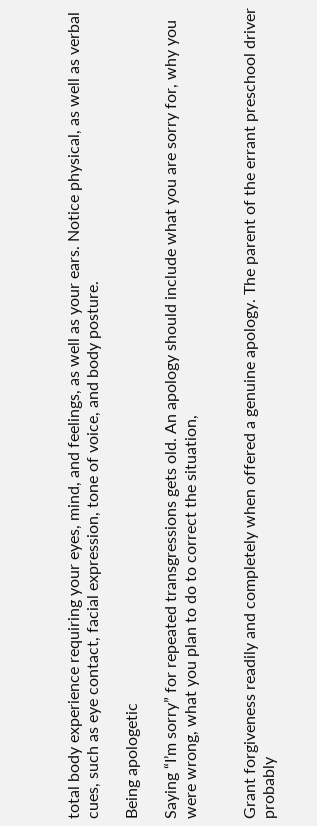total body experience requiring your eyes, mind, and feelings, as well as your ears. Notice physical, as well as verbal cues, such as eye contact, facial expression, tone of voice, and body posture.

Being apologetic

Saying “I’m sorry” for repeated transgressions gets old. An apology should include what you are sorry for, why you were wrong, what you plan to do to correct the situation,


Grant forgiveness readily and completely when offered a genuine apology. The parent of the errant preschool driver probably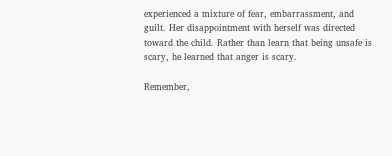experienced a mixture of fear, embarrassment, and guilt. Her disappointment with herself was directed toward the child. Rather than learn that being unsafe is scary, he learned that anger is scary.

Remember,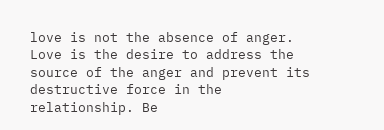love is not the absence of anger. Love is the desire to address the source of the anger and prevent its destructive force in the relationship. Be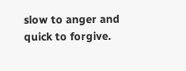slow to anger and quick to forgive.